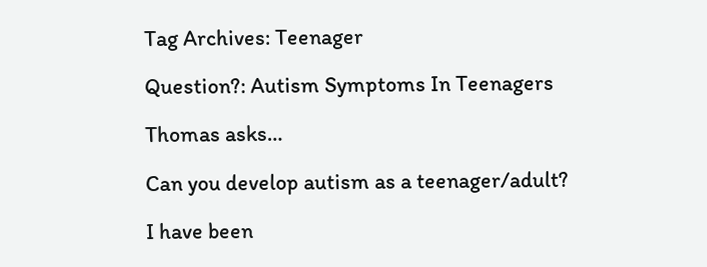Tag Archives: Teenager

Question?: Autism Symptoms In Teenagers

Thomas asks…

Can you develop autism as a teenager/adult?

I have been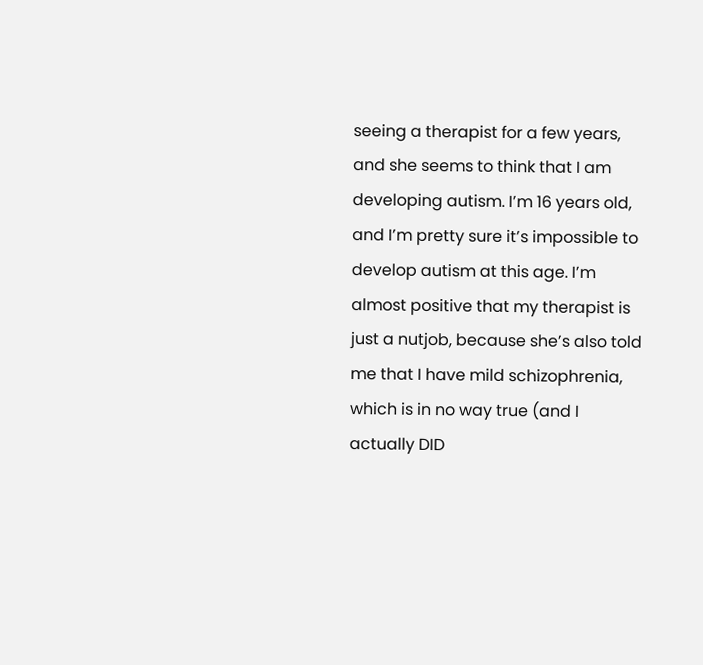seeing a therapist for a few years, and she seems to think that I am developing autism. I’m 16 years old, and I’m pretty sure it’s impossible to develop autism at this age. I’m almost positive that my therapist is just a nutjob, because she’s also told me that I have mild schizophrenia, which is in no way true (and I actually DID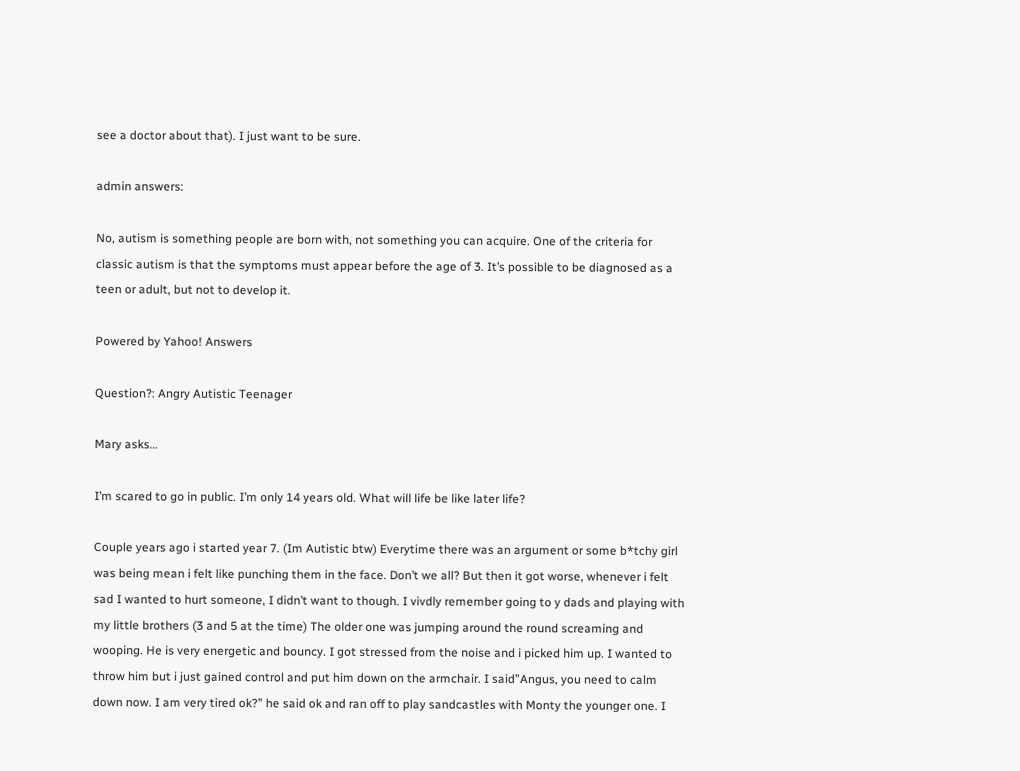see a doctor about that). I just want to be sure.

admin answers:

No, autism is something people are born with, not something you can acquire. One of the criteria for classic autism is that the symptoms must appear before the age of 3. It’s possible to be diagnosed as a teen or adult, but not to develop it.

Powered by Yahoo! Answers

Question?: Angry Autistic Teenager

Mary asks…

I’m scared to go in public. I’m only 14 years old. What will life be like later life?

Couple years ago i started year 7. (Im Autistic btw) Everytime there was an argument or some b*tchy girl was being mean i felt like punching them in the face. Don’t we all? But then it got worse, whenever i felt sad I wanted to hurt someone, I didn’t want to though. I vivdly remember going to y dads and playing with my little brothers (3 and 5 at the time) The older one was jumping around the round screaming and wooping. He is very energetic and bouncy. I got stressed from the noise and i picked him up. I wanted to throw him but i just gained control and put him down on the armchair. I said”Angus, you need to calm down now. I am very tired ok?” he said ok and ran off to play sandcastles with Monty the younger one. I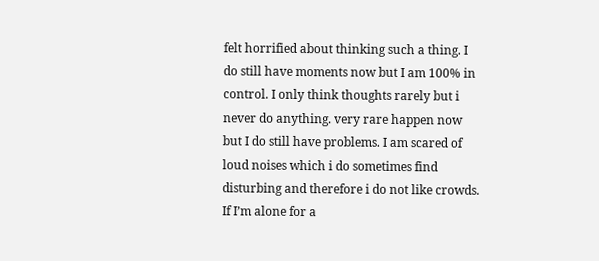felt horrified about thinking such a thing. I do still have moments now but I am 100% in control. I only think thoughts rarely but i never do anything. very rare happen now but I do still have problems. I am scared of loud noises which i do sometimes find disturbing and therefore i do not like crowds. If I’m alone for a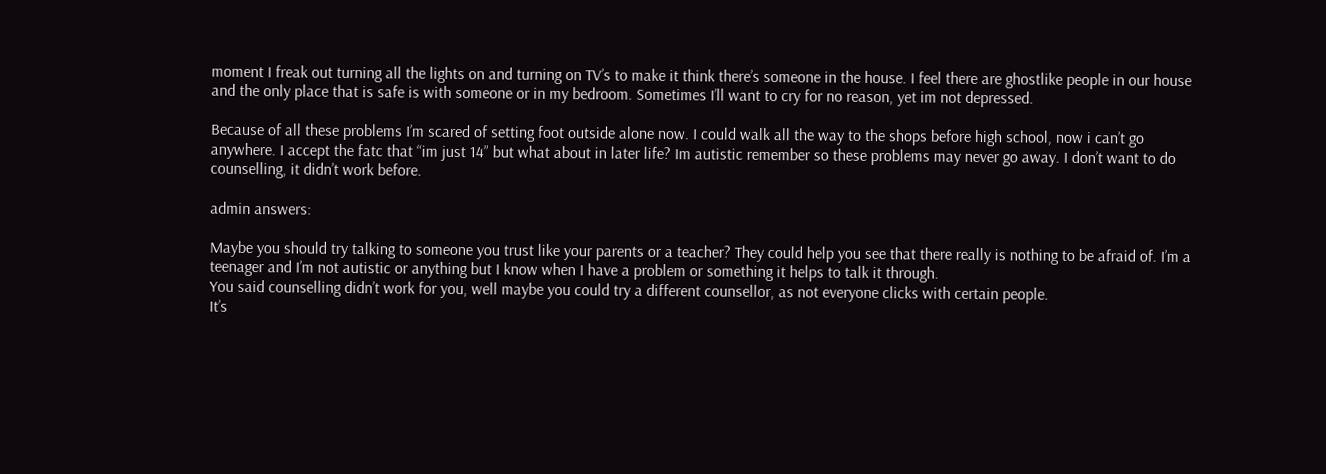moment I freak out turning all the lights on and turning on TV’s to make it think there’s someone in the house. I feel there are ghostlike people in our house and the only place that is safe is with someone or in my bedroom. Sometimes I’ll want to cry for no reason, yet im not depressed.

Because of all these problems I’m scared of setting foot outside alone now. I could walk all the way to the shops before high school, now i can’t go anywhere. I accept the fatc that “im just 14” but what about in later life? Im autistic remember so these problems may never go away. I don’t want to do counselling, it didn’t work before.

admin answers:

Maybe you should try talking to someone you trust like your parents or a teacher? They could help you see that there really is nothing to be afraid of. I’m a teenager and I’m not autistic or anything but I know when I have a problem or something it helps to talk it through.
You said counselling didn’t work for you, well maybe you could try a different counsellor, as not everyone clicks with certain people.
It’s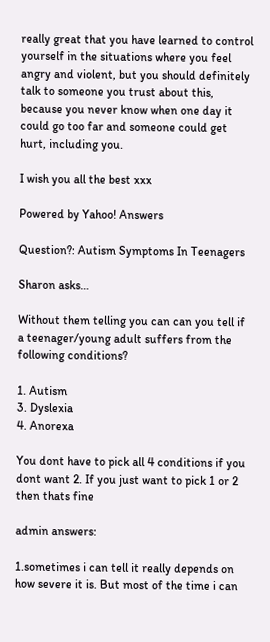really great that you have learned to control yourself in the situations where you feel angry and violent, but you should definitely talk to someone you trust about this, because you never know when one day it could go too far and someone could get hurt, including you.

I wish you all the best xxx

Powered by Yahoo! Answers

Question?: Autism Symptoms In Teenagers

Sharon asks…

Without them telling you can can you tell if a teenager/young adult suffers from the following conditions?

1. Autism
3. Dyslexia
4. Anorexa

You dont have to pick all 4 conditions if you dont want 2. If you just want to pick 1 or 2 then thats fine

admin answers:

1.sometimes i can tell it really depends on how severe it is. But most of the time i can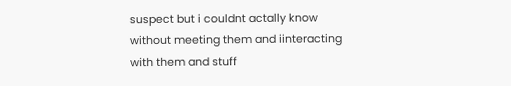suspect but i couldnt actally know without meeting them and iinteracting with them and stuff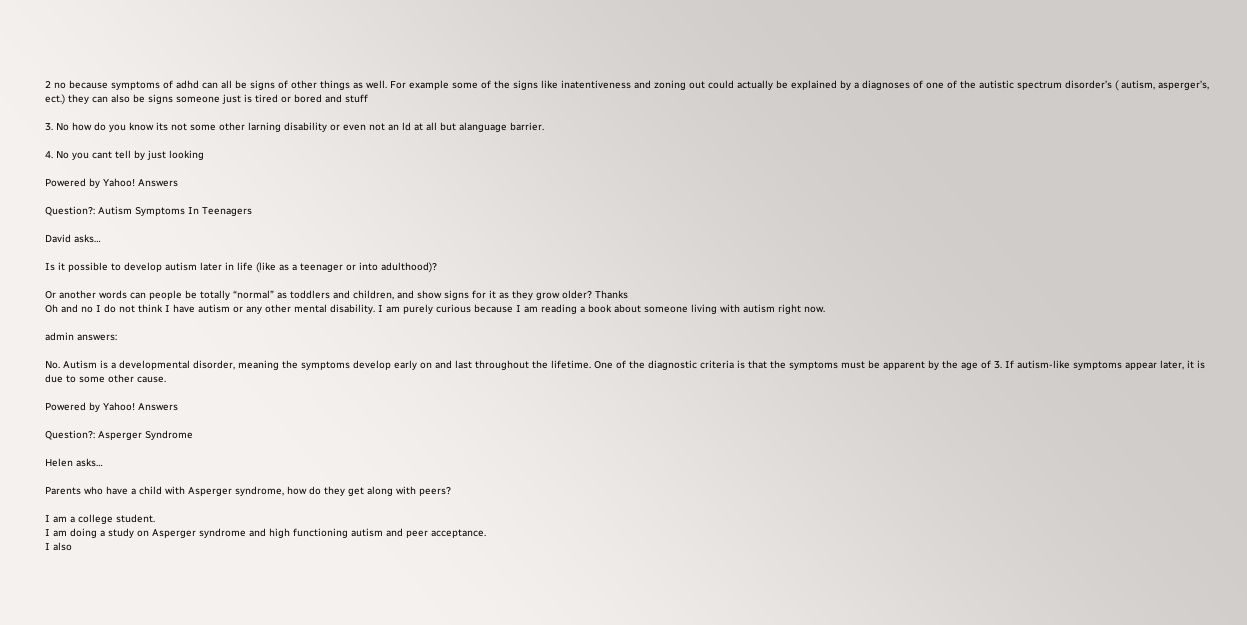2 no because symptoms of adhd can all be signs of other things as well. For example some of the signs like inatentiveness and zoning out could actually be explained by a diagnoses of one of the autistic spectrum disorder’s ( autism, asperger’s, ect.) they can also be signs someone just is tired or bored and stuff

3. No how do you know its not some other larning disability or even not an ld at all but alanguage barrier.

4. No you cant tell by just looking

Powered by Yahoo! Answers

Question?: Autism Symptoms In Teenagers

David asks…

Is it possible to develop autism later in life (like as a teenager or into adulthood)?

Or another words can people be totally “normal” as toddlers and children, and show signs for it as they grow older? Thanks
Oh and no I do not think I have autism or any other mental disability. I am purely curious because I am reading a book about someone living with autism right now.

admin answers:

No. Autism is a developmental disorder, meaning the symptoms develop early on and last throughout the lifetime. One of the diagnostic criteria is that the symptoms must be apparent by the age of 3. If autism-like symptoms appear later, it is due to some other cause.

Powered by Yahoo! Answers

Question?: Asperger Syndrome

Helen asks…

Parents who have a child with Asperger syndrome, how do they get along with peers?

I am a college student.
I am doing a study on Asperger syndrome and high functioning autism and peer acceptance.
I also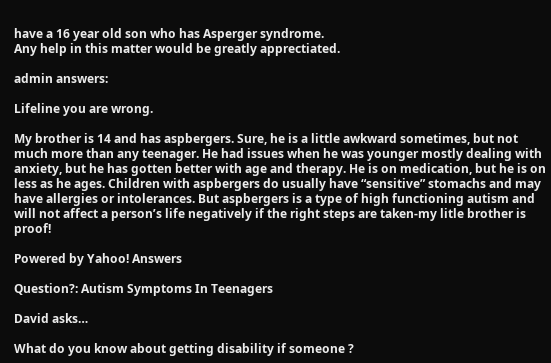have a 16 year old son who has Asperger syndrome.
Any help in this matter would be greatly apprectiated.

admin answers:

Lifeline you are wrong.

My brother is 14 and has aspbergers. Sure, he is a little awkward sometimes, but not much more than any teenager. He had issues when he was younger mostly dealing with anxiety, but he has gotten better with age and therapy. He is on medication, but he is on less as he ages. Children with aspbergers do usually have “sensitive” stomachs and may have allergies or intolerances. But aspbergers is a type of high functioning autism and will not affect a person’s life negatively if the right steps are taken-my litle brother is proof!

Powered by Yahoo! Answers

Question?: Autism Symptoms In Teenagers

David asks…

What do you know about getting disability if someone ?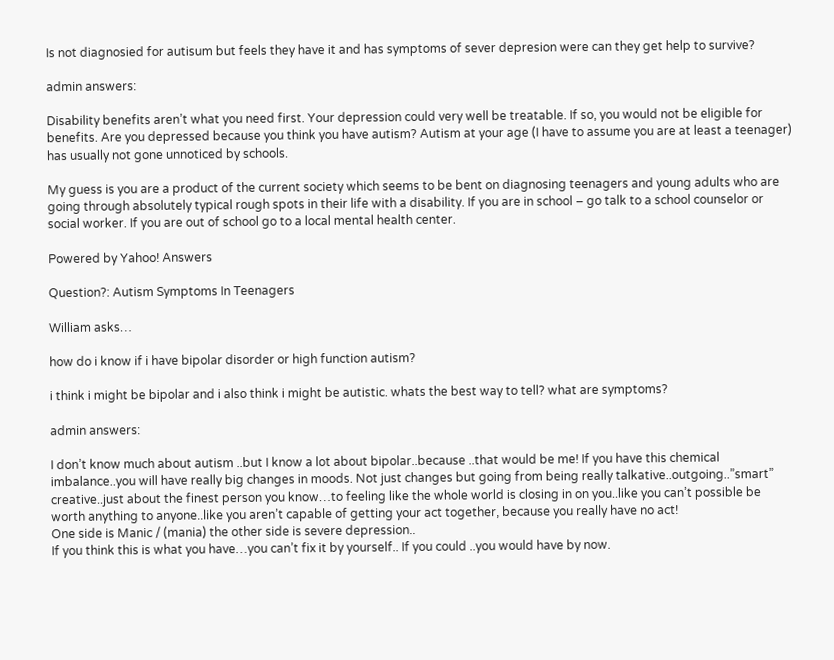Is not diagnosied for autisum but feels they have it and has symptoms of sever depresion were can they get help to survive?

admin answers:

Disability benefits aren’t what you need first. Your depression could very well be treatable. If so, you would not be eligible for benefits. Are you depressed because you think you have autism? Autism at your age (I have to assume you are at least a teenager) has usually not gone unnoticed by schools.

My guess is you are a product of the current society which seems to be bent on diagnosing teenagers and young adults who are going through absolutely typical rough spots in their life with a disability. If you are in school – go talk to a school counselor or social worker. If you are out of school go to a local mental health center.

Powered by Yahoo! Answers

Question?: Autism Symptoms In Teenagers

William asks…

how do i know if i have bipolar disorder or high function autism?

i think i might be bipolar and i also think i might be autistic. whats the best way to tell? what are symptoms?

admin answers:

I don’t know much about autism ..but I know a lot about bipolar..because ..that would be me! If you have this chemical imbalance..you will have really big changes in moods. Not just changes but going from being really talkative..outgoing..”smart” creative..just about the finest person you know…to feeling like the whole world is closing in on you..like you can’t possible be worth anything to anyone..like you aren’t capable of getting your act together, because you really have no act!
One side is Manic / (mania) the other side is severe depression..
If you think this is what you have…you can’t fix it by yourself.. If you could ..you would have by now.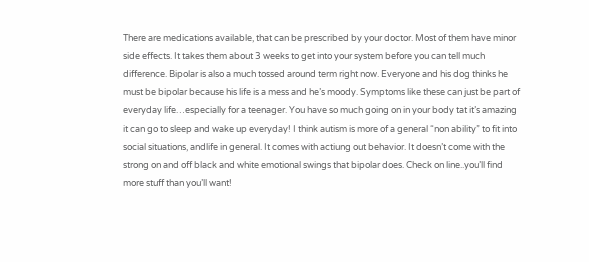There are medications available, that can be prescribed by your doctor. Most of them have minor side effects. It takes them about 3 weeks to get into your system before you can tell much difference. Bipolar is also a much tossed around term right now. Everyone and his dog thinks he must be bipolar because his life is a mess and he’s moody. Symptoms like these can just be part of everyday life…especially for a teenager. You have so much going on in your body tat it’s amazing it can go to sleep and wake up everyday! I think autism is more of a general “non ability” to fit into social situations, andlife in general. It comes with actiung out behavior. It doesn’t come with the strong on and off black and white emotional swings that bipolar does. Check on line..you’ll find more stuff than you’ll want!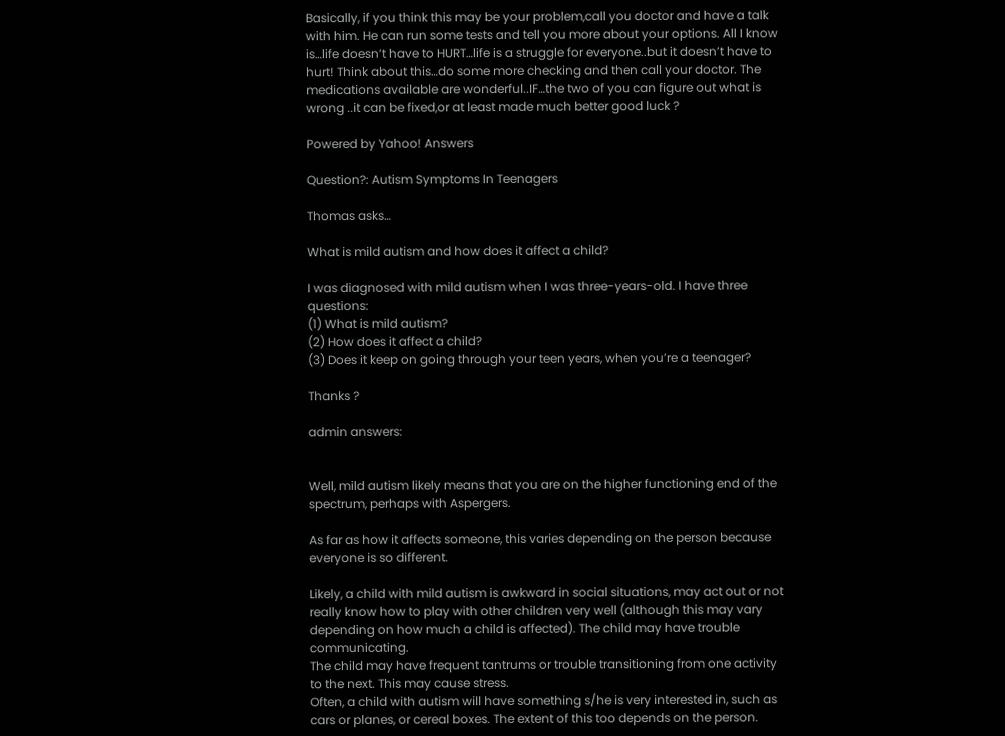Basically, if you think this may be your problem,call you doctor and have a talk with him. He can run some tests and tell you more about your options. All I know is…life doesn’t have to HURT…life is a struggle for everyone..but it doesn’t have to hurt! Think about this…do some more checking and then call your doctor. The medications available are wonderful..IF…the two of you can figure out what is wrong ..it can be fixed,or at least made much better good luck ?

Powered by Yahoo! Answers

Question?: Autism Symptoms In Teenagers

Thomas asks…

What is mild autism and how does it affect a child?

I was diagnosed with mild autism when I was three-years-old. I have three questions:
(1) What is mild autism?
(2) How does it affect a child?
(3) Does it keep on going through your teen years, when you’re a teenager?

Thanks ?

admin answers:


Well, mild autism likely means that you are on the higher functioning end of the spectrum, perhaps with Aspergers.

As far as how it affects someone, this varies depending on the person because everyone is so different.

Likely, a child with mild autism is awkward in social situations, may act out or not really know how to play with other children very well (although this may vary depending on how much a child is affected). The child may have trouble communicating.
The child may have frequent tantrums or trouble transitioning from one activity to the next. This may cause stress.
Often, a child with autism will have something s/he is very interested in, such as cars or planes, or cereal boxes. The extent of this too depends on the person.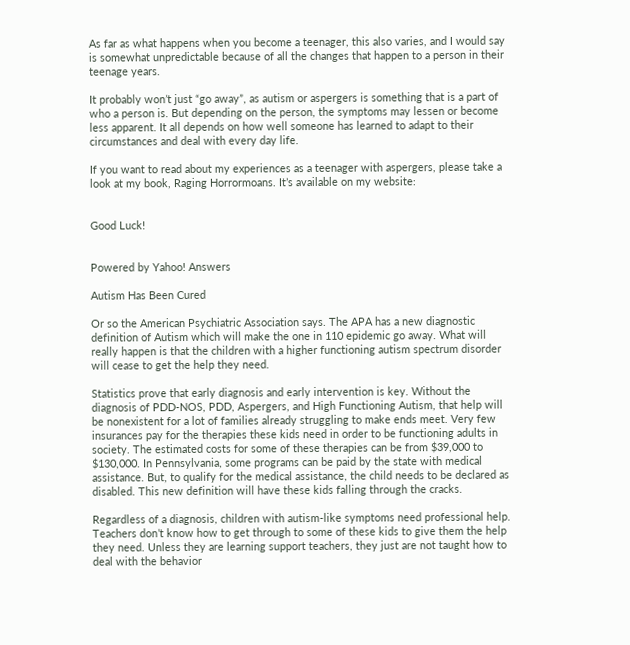As far as what happens when you become a teenager, this also varies, and I would say is somewhat unpredictable because of all the changes that happen to a person in their teenage years.

It probably won’t just “go away”, as autism or aspergers is something that is a part of who a person is. But depending on the person, the symptoms may lessen or become less apparent. It all depends on how well someone has learned to adapt to their circumstances and deal with every day life.

If you want to read about my experiences as a teenager with aspergers, please take a look at my book, Raging Horrormoans. It’s available on my website:


Good Luck!


Powered by Yahoo! Answers

Autism Has Been Cured

Or so the American Psychiatric Association says. The APA has a new diagnostic definition of Autism which will make the one in 110 epidemic go away. What will really happen is that the children with a higher functioning autism spectrum disorder will cease to get the help they need.

Statistics prove that early diagnosis and early intervention is key. Without the diagnosis of PDD-NOS, PDD, Aspergers, and High Functioning Autism, that help will be nonexistent for a lot of families already struggling to make ends meet. Very few insurances pay for the therapies these kids need in order to be functioning adults in society. The estimated costs for some of these therapies can be from $39,000 to $130,000. In Pennsylvania, some programs can be paid by the state with medical assistance. But, to qualify for the medical assistance, the child needs to be declared as disabled. This new definition will have these kids falling through the cracks.

Regardless of a diagnosis, children with autism-like symptoms need professional help. Teachers don’t know how to get through to some of these kids to give them the help they need. Unless they are learning support teachers, they just are not taught how to deal with the behavior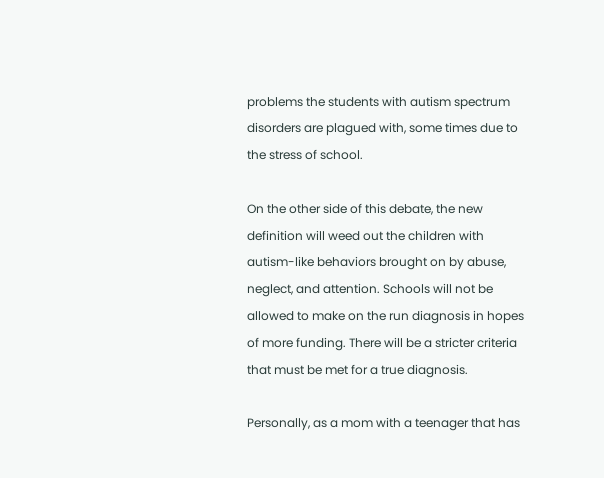problems the students with autism spectrum disorders are plagued with, some times due to the stress of school.

On the other side of this debate, the new definition will weed out the children with autism-like behaviors brought on by abuse, neglect, and attention. Schools will not be allowed to make on the run diagnosis in hopes of more funding. There will be a stricter criteria that must be met for a true diagnosis.

Personally, as a mom with a teenager that has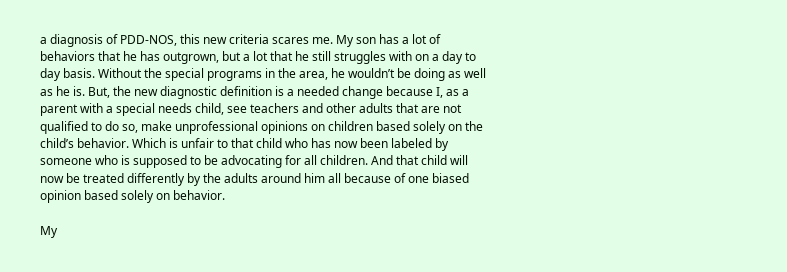a diagnosis of PDD-NOS, this new criteria scares me. My son has a lot of behaviors that he has outgrown, but a lot that he still struggles with on a day to day basis. Without the special programs in the area, he wouldn’t be doing as well as he is. But, the new diagnostic definition is a needed change because I, as a parent with a special needs child, see teachers and other adults that are not qualified to do so, make unprofessional opinions on children based solely on the child’s behavior. Which is unfair to that child who has now been labeled by someone who is supposed to be advocating for all children. And that child will now be treated differently by the adults around him all because of one biased opinion based solely on behavior.

My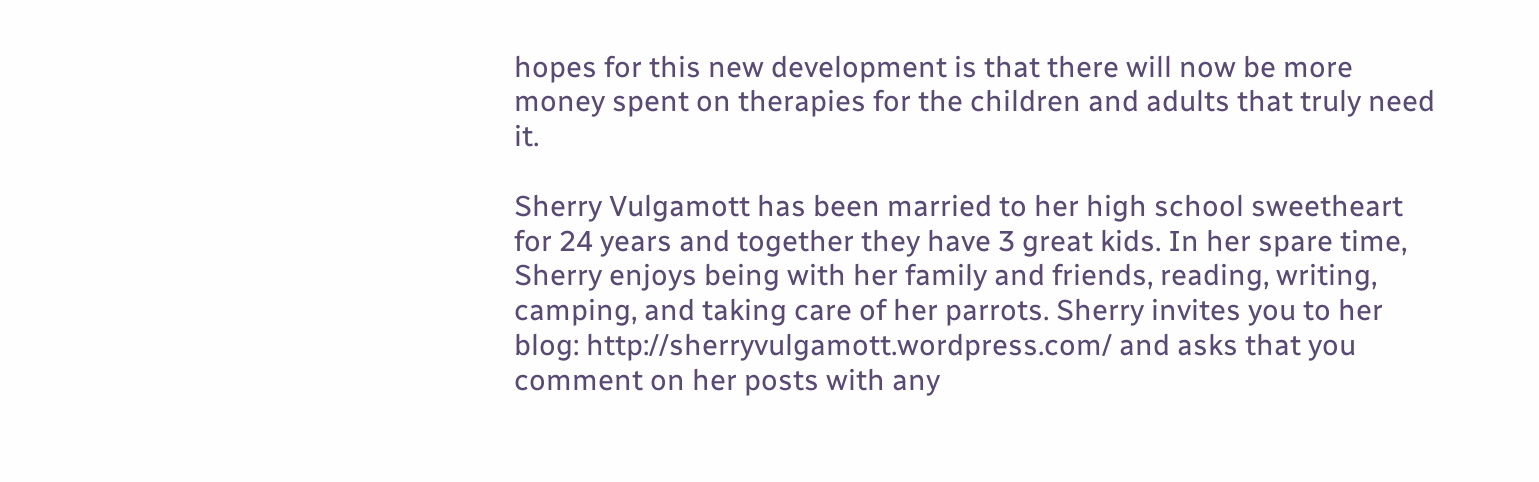hopes for this new development is that there will now be more money spent on therapies for the children and adults that truly need it.

Sherry Vulgamott has been married to her high school sweetheart for 24 years and together they have 3 great kids. In her spare time, Sherry enjoys being with her family and friends, reading, writing, camping, and taking care of her parrots. Sherry invites you to her blog: http://sherryvulgamott.wordpress.com/ and asks that you comment on her posts with any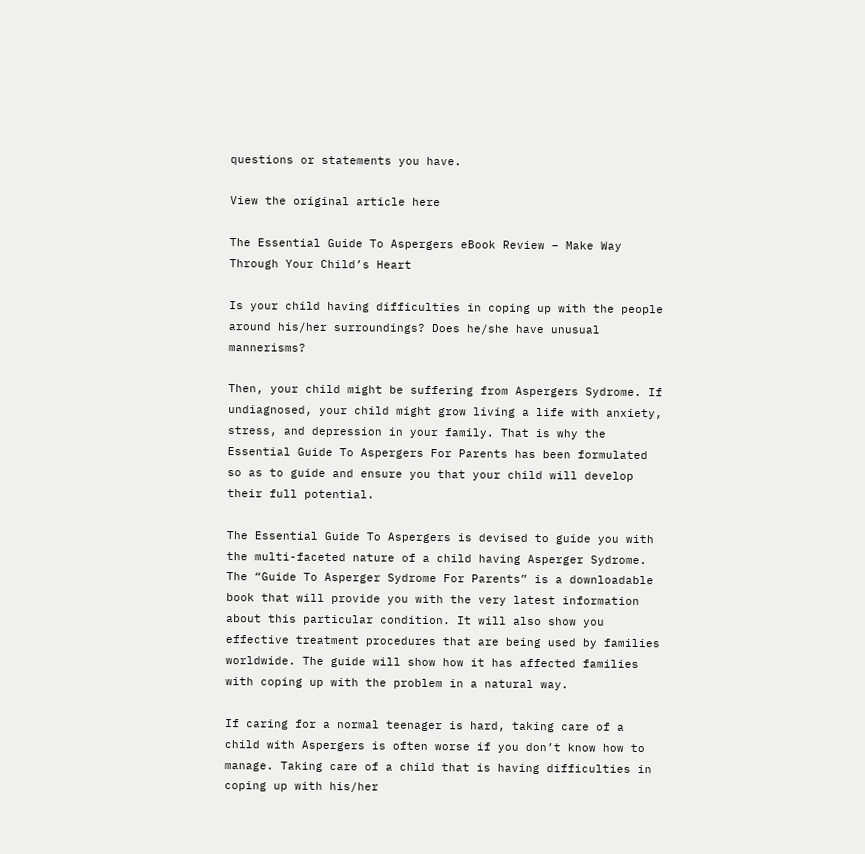questions or statements you have.

View the original article here

The Essential Guide To Aspergers eBook Review – Make Way Through Your Child’s Heart

Is your child having difficulties in coping up with the people around his/her surroundings? Does he/she have unusual mannerisms?

Then, your child might be suffering from Aspergers Sydrome. If undiagnosed, your child might grow living a life with anxiety, stress, and depression in your family. That is why the Essential Guide To Aspergers For Parents has been formulated so as to guide and ensure you that your child will develop their full potential.

The Essential Guide To Aspergers is devised to guide you with the multi-faceted nature of a child having Asperger Sydrome. The “Guide To Asperger Sydrome For Parents” is a downloadable book that will provide you with the very latest information about this particular condition. It will also show you effective treatment procedures that are being used by families worldwide. The guide will show how it has affected families with coping up with the problem in a natural way.

If caring for a normal teenager is hard, taking care of a child with Aspergers is often worse if you don’t know how to manage. Taking care of a child that is having difficulties in coping up with his/her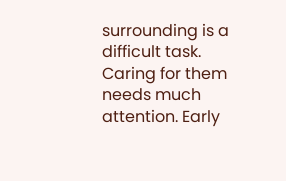surrounding is a difficult task. Caring for them needs much attention. Early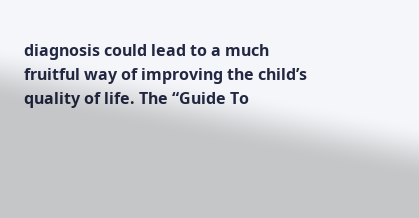diagnosis could lead to a much fruitful way of improving the child’s quality of life. The “Guide To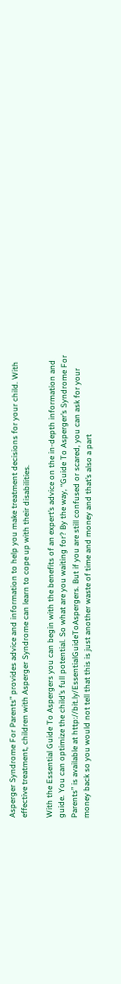Asperger Syndrome For Parents” provides advice and information to help you make treatment decisions for your child. With effective treatment, children with Asperger Syndrome can learn to cope up with their disabilities.

With the Essential Guide To Aspergers you can begin with the benefits of an expert’s advice on the in-depth information and guide. You can optimize the child’s full potential. So what are you waiting for? By the way, “Guide To Asperger’s Syndrome For Parents” is available at http://bit.ly/EssentialGuideToAspergers. But if you are still confused or scared, you can ask for your money back so you would not tell that this is just another waste of time and money and that’s also a part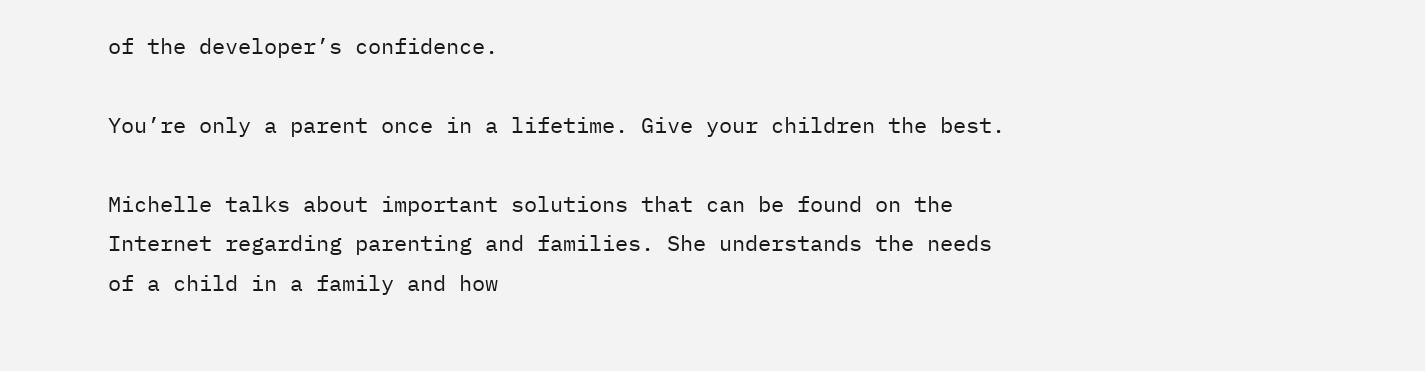of the developer’s confidence.

You’re only a parent once in a lifetime. Give your children the best.

Michelle talks about important solutions that can be found on the Internet regarding parenting and families. She understands the needs of a child in a family and how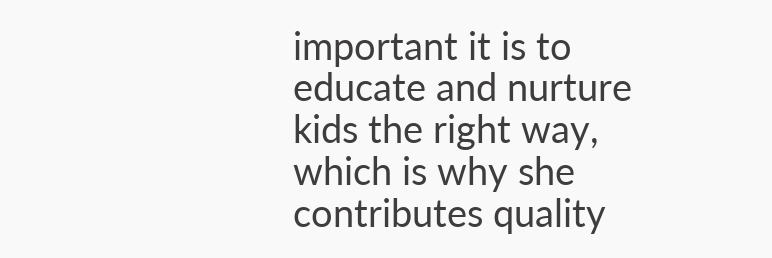important it is to educate and nurture kids the right way, which is why she contributes quality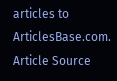articles to ArticlesBase.com.
Article Source